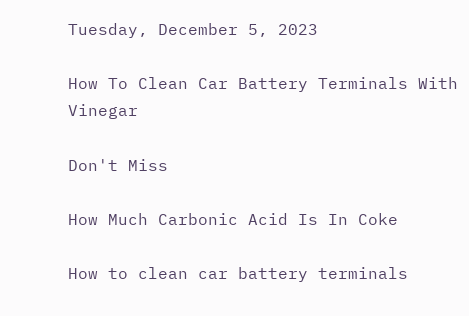Tuesday, December 5, 2023

How To Clean Car Battery Terminals With Vinegar

Don't Miss

How Much Carbonic Acid Is In Coke

How to clean car battery terminals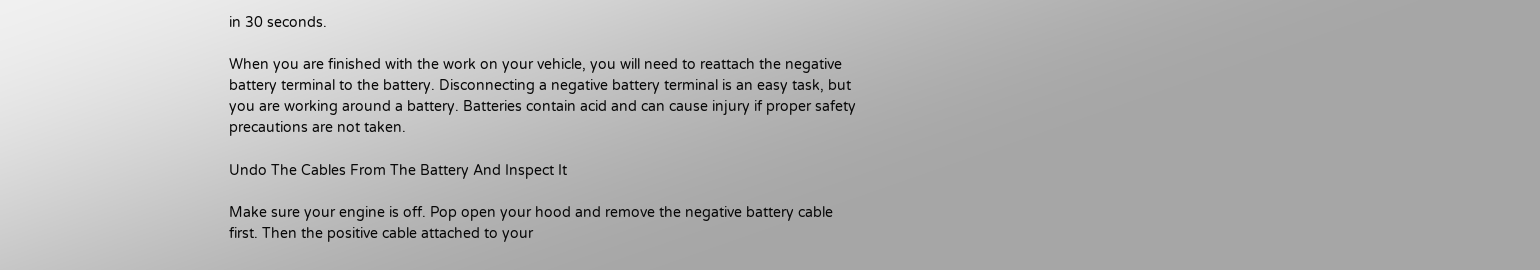in 30 seconds.

When you are finished with the work on your vehicle, you will need to reattach the negative battery terminal to the battery. Disconnecting a negative battery terminal is an easy task, but you are working around a battery. Batteries contain acid and can cause injury if proper safety precautions are not taken.

Undo The Cables From The Battery And Inspect It

Make sure your engine is off. Pop open your hood and remove the negative battery cable first. Then the positive cable attached to your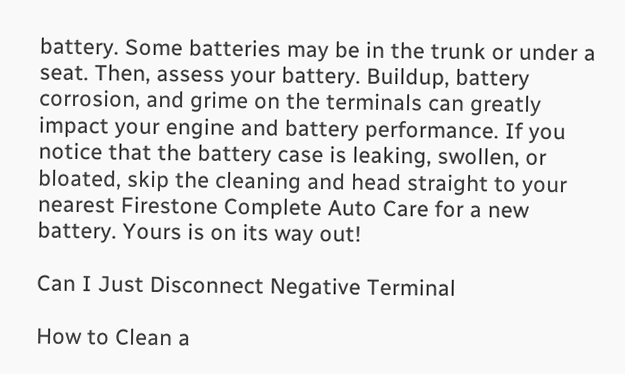battery. Some batteries may be in the trunk or under a seat. Then, assess your battery. Buildup, battery corrosion, and grime on the terminals can greatly impact your engine and battery performance. If you notice that the battery case is leaking, swollen, or bloated, skip the cleaning and head straight to your nearest Firestone Complete Auto Care for a new battery. Yours is on its way out!

Can I Just Disconnect Negative Terminal

How to Clean a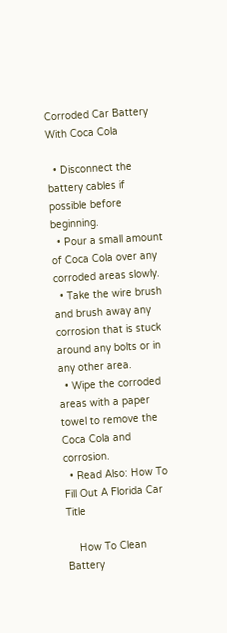Corroded Car Battery With Coca Cola

  • Disconnect the battery cables if possible before beginning.
  • Pour a small amount of Coca Cola over any corroded areas slowly.
  • Take the wire brush and brush away any corrosion that is stuck around any bolts or in any other area.
  • Wipe the corroded areas with a paper towel to remove the Coca Cola and corrosion.
  • Read Also: How To Fill Out A Florida Car Title

    How To Clean Battery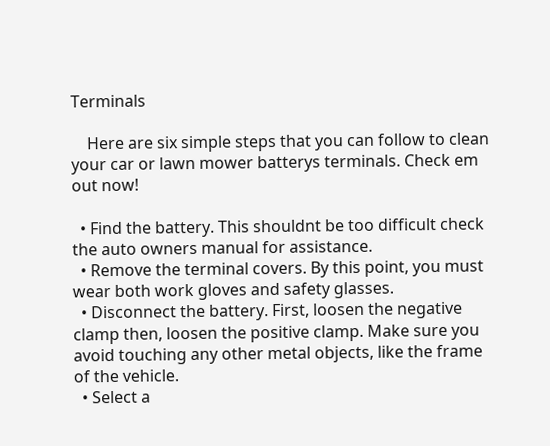Terminals

    Here are six simple steps that you can follow to clean your car or lawn mower batterys terminals. Check em out now!

  • Find the battery. This shouldnt be too difficult check the auto owners manual for assistance.
  • Remove the terminal covers. By this point, you must wear both work gloves and safety glasses.
  • Disconnect the battery. First, loosen the negative clamp then, loosen the positive clamp. Make sure you avoid touching any other metal objects, like the frame of the vehicle.
  • Select a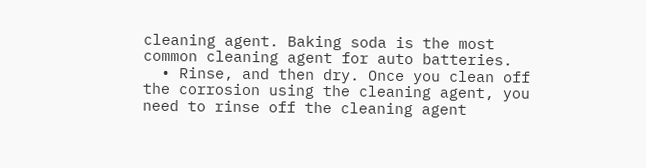cleaning agent. Baking soda is the most common cleaning agent for auto batteries.
  • Rinse, and then dry. Once you clean off the corrosion using the cleaning agent, you need to rinse off the cleaning agent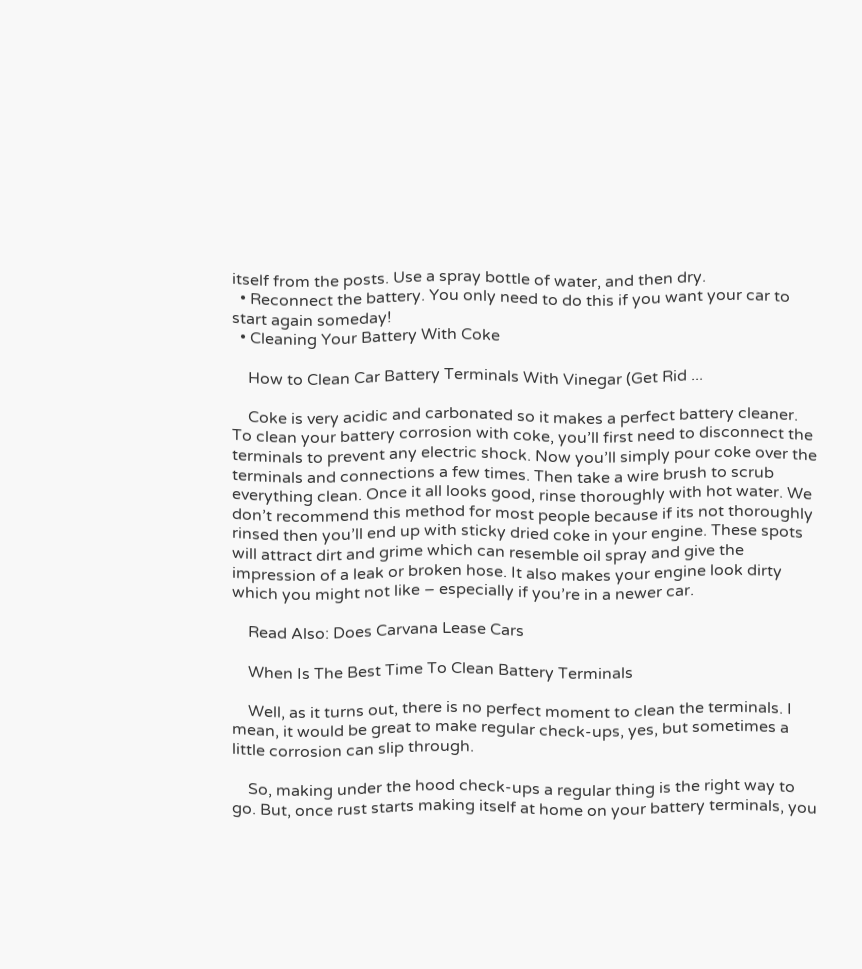itself from the posts. Use a spray bottle of water, and then dry.
  • Reconnect the battery. You only need to do this if you want your car to start again someday!
  • Cleaning Your Battery With Coke

    How to Clean Car Battery Terminals With Vinegar (Get Rid ...

    Coke is very acidic and carbonated so it makes a perfect battery cleaner. To clean your battery corrosion with coke, you’ll first need to disconnect the terminals to prevent any electric shock. Now you’ll simply pour coke over the terminals and connections a few times. Then take a wire brush to scrub everything clean. Once it all looks good, rinse thoroughly with hot water. We don’t recommend this method for most people because if its not thoroughly rinsed then you’ll end up with sticky dried coke in your engine. These spots will attract dirt and grime which can resemble oil spray and give the impression of a leak or broken hose. It also makes your engine look dirty which you might not like – especially if you’re in a newer car.

    Read Also: Does Carvana Lease Cars

    When Is The Best Time To Clean Battery Terminals

    Well, as it turns out, there is no perfect moment to clean the terminals. I mean, it would be great to make regular check-ups, yes, but sometimes a little corrosion can slip through.

    So, making under the hood check-ups a regular thing is the right way to go. But, once rust starts making itself at home on your battery terminals, you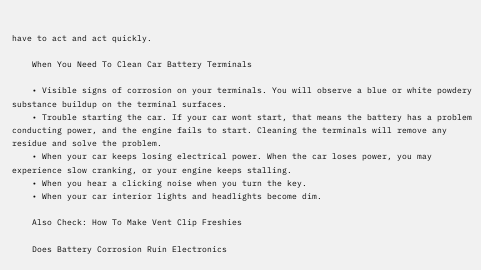have to act and act quickly.

    When You Need To Clean Car Battery Terminals

    • Visible signs of corrosion on your terminals. You will observe a blue or white powdery substance buildup on the terminal surfaces.
    • Trouble starting the car. If your car wont start, that means the battery has a problem conducting power, and the engine fails to start. Cleaning the terminals will remove any residue and solve the problem.
    • When your car keeps losing electrical power. When the car loses power, you may experience slow cranking, or your engine keeps stalling.
    • When you hear a clicking noise when you turn the key.
    • When your car interior lights and headlights become dim.

    Also Check: How To Make Vent Clip Freshies

    Does Battery Corrosion Ruin Electronics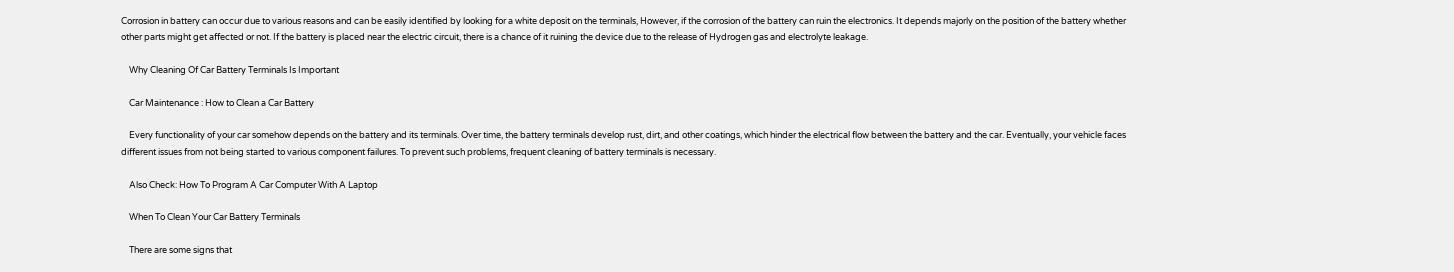Corrosion in battery can occur due to various reasons and can be easily identified by looking for a white deposit on the terminals, However, if the corrosion of the battery can ruin the electronics. It depends majorly on the position of the battery whether other parts might get affected or not. If the battery is placed near the electric circuit, there is a chance of it ruining the device due to the release of Hydrogen gas and electrolyte leakage.

    Why Cleaning Of Car Battery Terminals Is Important

    Car Maintenance : How to Clean a Car Battery

    Every functionality of your car somehow depends on the battery and its terminals. Over time, the battery terminals develop rust, dirt, and other coatings, which hinder the electrical flow between the battery and the car. Eventually, your vehicle faces different issues from not being started to various component failures. To prevent such problems, frequent cleaning of battery terminals is necessary.

    Also Check: How To Program A Car Computer With A Laptop

    When To Clean Your Car Battery Terminals

    There are some signs that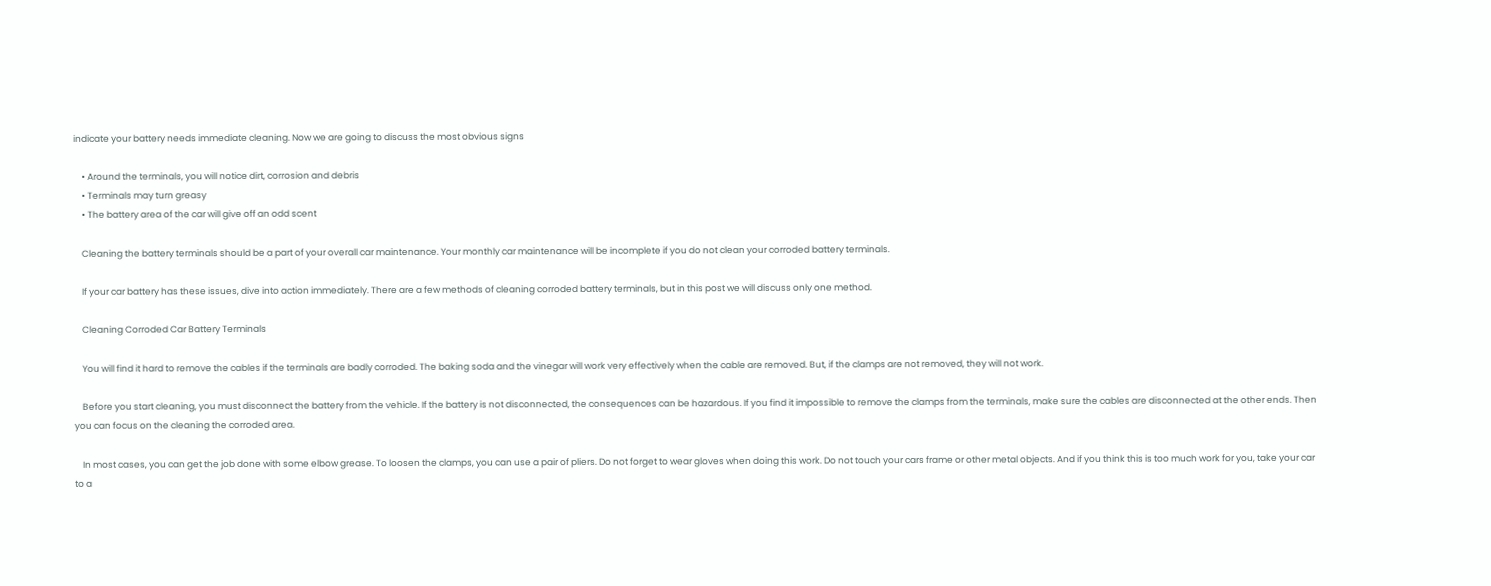indicate your battery needs immediate cleaning. Now we are going to discuss the most obvious signs

    • Around the terminals, you will notice dirt, corrosion and debris
    • Terminals may turn greasy
    • The battery area of the car will give off an odd scent

    Cleaning the battery terminals should be a part of your overall car maintenance. Your monthly car maintenance will be incomplete if you do not clean your corroded battery terminals.

    If your car battery has these issues, dive into action immediately. There are a few methods of cleaning corroded battery terminals, but in this post we will discuss only one method.

    Cleaning Corroded Car Battery Terminals

    You will find it hard to remove the cables if the terminals are badly corroded. The baking soda and the vinegar will work very effectively when the cable are removed. But, if the clamps are not removed, they will not work.

    Before you start cleaning, you must disconnect the battery from the vehicle. If the battery is not disconnected, the consequences can be hazardous. If you find it impossible to remove the clamps from the terminals, make sure the cables are disconnected at the other ends. Then you can focus on the cleaning the corroded area.

    In most cases, you can get the job done with some elbow grease. To loosen the clamps, you can use a pair of pliers. Do not forget to wear gloves when doing this work. Do not touch your cars frame or other metal objects. And if you think this is too much work for you, take your car to a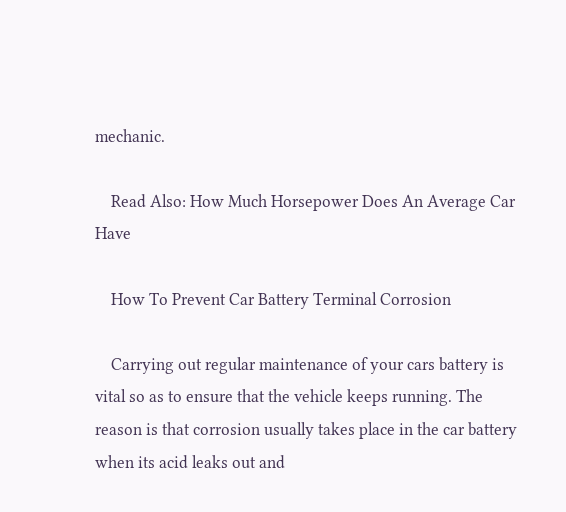mechanic.

    Read Also: How Much Horsepower Does An Average Car Have

    How To Prevent Car Battery Terminal Corrosion

    Carrying out regular maintenance of your cars battery is vital so as to ensure that the vehicle keeps running. The reason is that corrosion usually takes place in the car battery when its acid leaks out and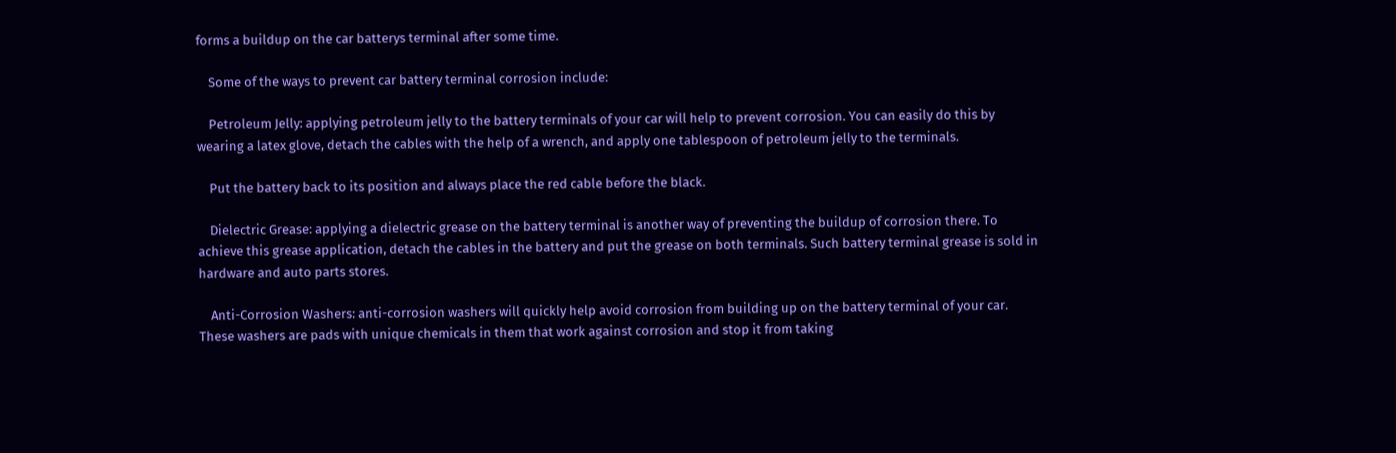forms a buildup on the car batterys terminal after some time.

    Some of the ways to prevent car battery terminal corrosion include:

    Petroleum Jelly: applying petroleum jelly to the battery terminals of your car will help to prevent corrosion. You can easily do this by wearing a latex glove, detach the cables with the help of a wrench, and apply one tablespoon of petroleum jelly to the terminals.

    Put the battery back to its position and always place the red cable before the black.

    Dielectric Grease: applying a dielectric grease on the battery terminal is another way of preventing the buildup of corrosion there. To achieve this grease application, detach the cables in the battery and put the grease on both terminals. Such battery terminal grease is sold in hardware and auto parts stores.

    Anti-Corrosion Washers: anti-corrosion washers will quickly help avoid corrosion from building up on the battery terminal of your car. These washers are pads with unique chemicals in them that work against corrosion and stop it from taking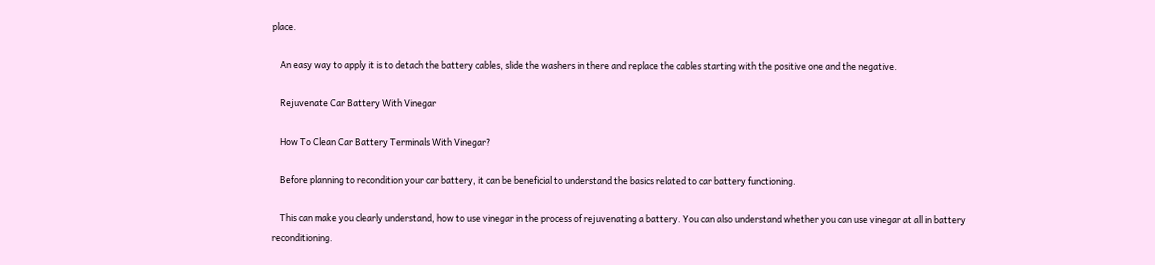place.

    An easy way to apply it is to detach the battery cables, slide the washers in there and replace the cables starting with the positive one and the negative.

    Rejuvenate Car Battery With Vinegar

    How To Clean Car Battery Terminals With Vinegar?

    Before planning to recondition your car battery, it can be beneficial to understand the basics related to car battery functioning.

    This can make you clearly understand, how to use vinegar in the process of rejuvenating a battery. You can also understand whether you can use vinegar at all in battery reconditioning.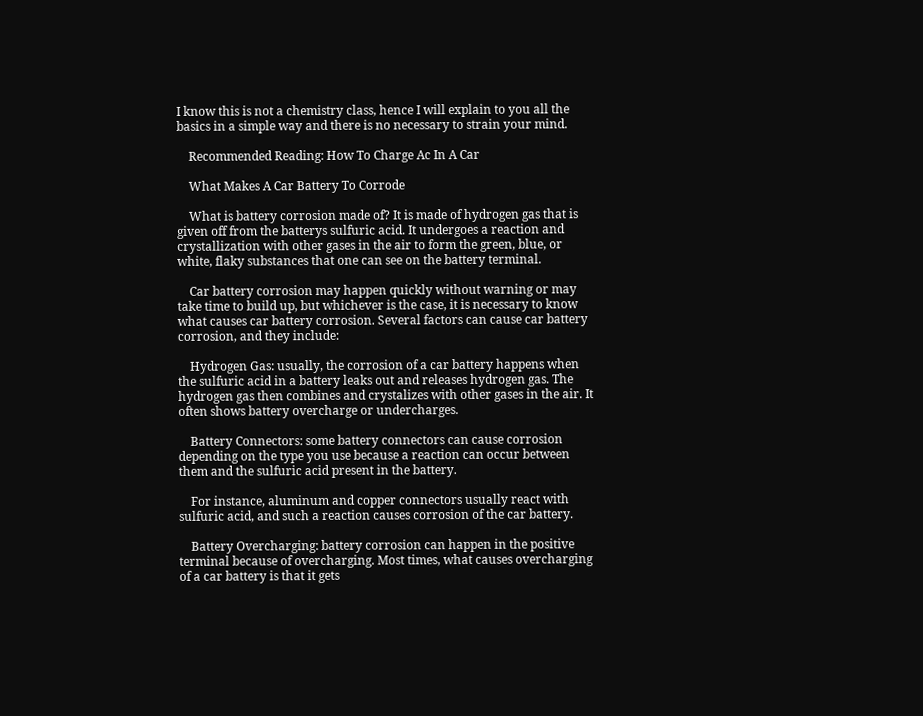I know this is not a chemistry class, hence I will explain to you all the basics in a simple way and there is no necessary to strain your mind.

    Recommended Reading: How To Charge Ac In A Car

    What Makes A Car Battery To Corrode

    What is battery corrosion made of? It is made of hydrogen gas that is given off from the batterys sulfuric acid. It undergoes a reaction and crystallization with other gases in the air to form the green, blue, or white, flaky substances that one can see on the battery terminal.

    Car battery corrosion may happen quickly without warning or may take time to build up, but whichever is the case, it is necessary to know what causes car battery corrosion. Several factors can cause car battery corrosion, and they include:

    Hydrogen Gas: usually, the corrosion of a car battery happens when the sulfuric acid in a battery leaks out and releases hydrogen gas. The hydrogen gas then combines and crystalizes with other gases in the air. It often shows battery overcharge or undercharges.

    Battery Connectors: some battery connectors can cause corrosion depending on the type you use because a reaction can occur between them and the sulfuric acid present in the battery.

    For instance, aluminum and copper connectors usually react with sulfuric acid, and such a reaction causes corrosion of the car battery.

    Battery Overcharging: battery corrosion can happen in the positive terminal because of overcharging. Most times, what causes overcharging of a car battery is that it gets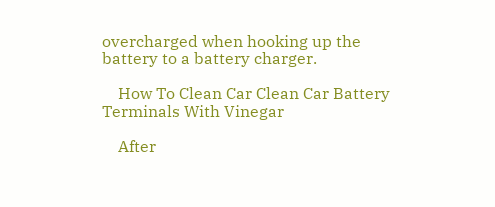overcharged when hooking up the battery to a battery charger.

    How To Clean Car Clean Car Battery Terminals With Vinegar

    After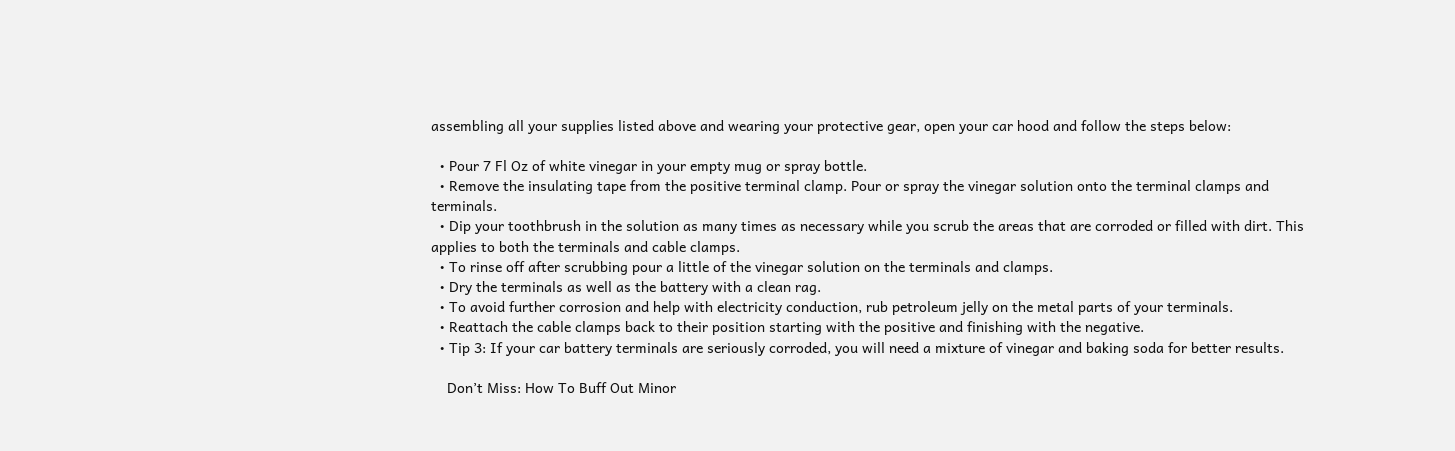assembling all your supplies listed above and wearing your protective gear, open your car hood and follow the steps below:

  • Pour 7 Fl Oz of white vinegar in your empty mug or spray bottle.
  • Remove the insulating tape from the positive terminal clamp. Pour or spray the vinegar solution onto the terminal clamps and terminals.
  • Dip your toothbrush in the solution as many times as necessary while you scrub the areas that are corroded or filled with dirt. This applies to both the terminals and cable clamps.
  • To rinse off after scrubbing pour a little of the vinegar solution on the terminals and clamps.
  • Dry the terminals as well as the battery with a clean rag.
  • To avoid further corrosion and help with electricity conduction, rub petroleum jelly on the metal parts of your terminals.
  • Reattach the cable clamps back to their position starting with the positive and finishing with the negative.
  • Tip 3: If your car battery terminals are seriously corroded, you will need a mixture of vinegar and baking soda for better results.

    Don’t Miss: How To Buff Out Minor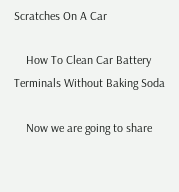Scratches On A Car

    How To Clean Car Battery Terminals Without Baking Soda

    Now we are going to share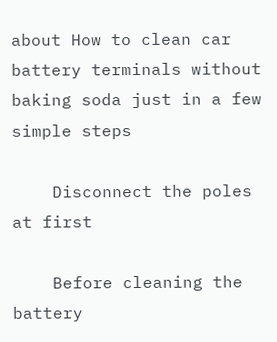about How to clean car battery terminals without baking soda just in a few simple steps

    Disconnect the poles at first

    Before cleaning the battery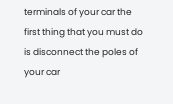terminals of your car the first thing that you must do is disconnect the poles of your car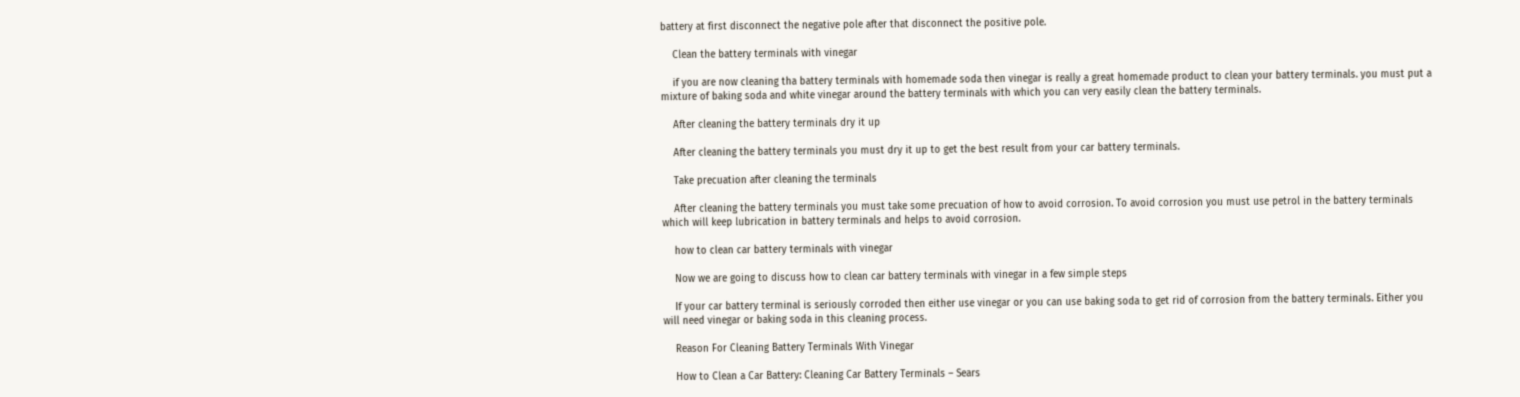battery at first disconnect the negative pole after that disconnect the positive pole.

    Clean the battery terminals with vinegar

    if you are now cleaning tha battery terminals with homemade soda then vinegar is really a great homemade product to clean your battery terminals. you must put a mixture of baking soda and white vinegar around the battery terminals with which you can very easily clean the battery terminals.

    After cleaning the battery terminals dry it up

    After cleaning the battery terminals you must dry it up to get the best result from your car battery terminals.

    Take precuation after cleaning the terminals

    After cleaning the battery terminals you must take some precuation of how to avoid corrosion. To avoid corrosion you must use petrol in the battery terminals which will keep lubrication in battery terminals and helps to avoid corrosion.

    how to clean car battery terminals with vinegar

    Now we are going to discuss how to clean car battery terminals with vinegar in a few simple steps

    If your car battery terminal is seriously corroded then either use vinegar or you can use baking soda to get rid of corrosion from the battery terminals. Either you will need vinegar or baking soda in this cleaning process.

    Reason For Cleaning Battery Terminals With Vinegar

    How to Clean a Car Battery: Cleaning Car Battery Terminals – Sears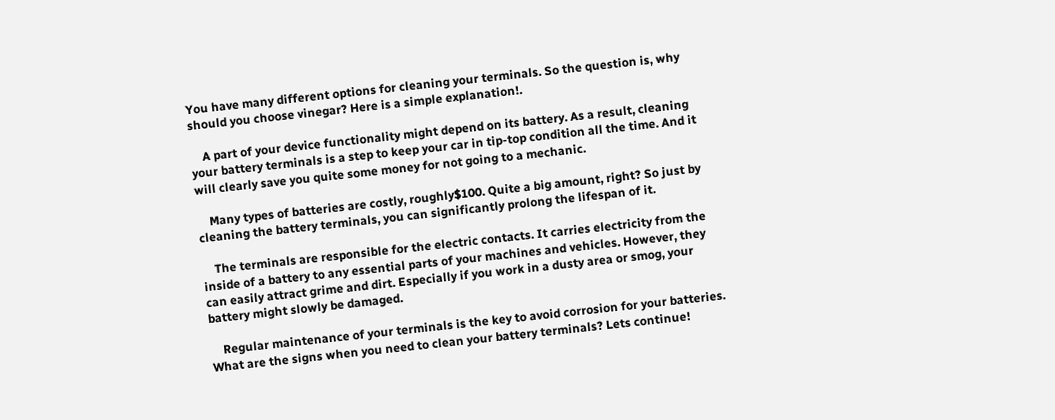You have many different options for cleaning your terminals. So the question is, why should you choose vinegar? Here is a simple explanation!.

    A part of your device functionality might depend on its battery. As a result, cleaning your battery terminals is a step to keep your car in tip-top condition all the time. And it will clearly save you quite some money for not going to a mechanic.

    Many types of batteries are costly, roughly$100. Quite a big amount, right? So just by cleaning the battery terminals, you can significantly prolong the lifespan of it.

    The terminals are responsible for the electric contacts. It carries electricity from the inside of a battery to any essential parts of your machines and vehicles. However, they can easily attract grime and dirt. Especially if you work in a dusty area or smog, your battery might slowly be damaged.

    Regular maintenance of your terminals is the key to avoid corrosion for your batteries. What are the signs when you need to clean your battery terminals? Lets continue!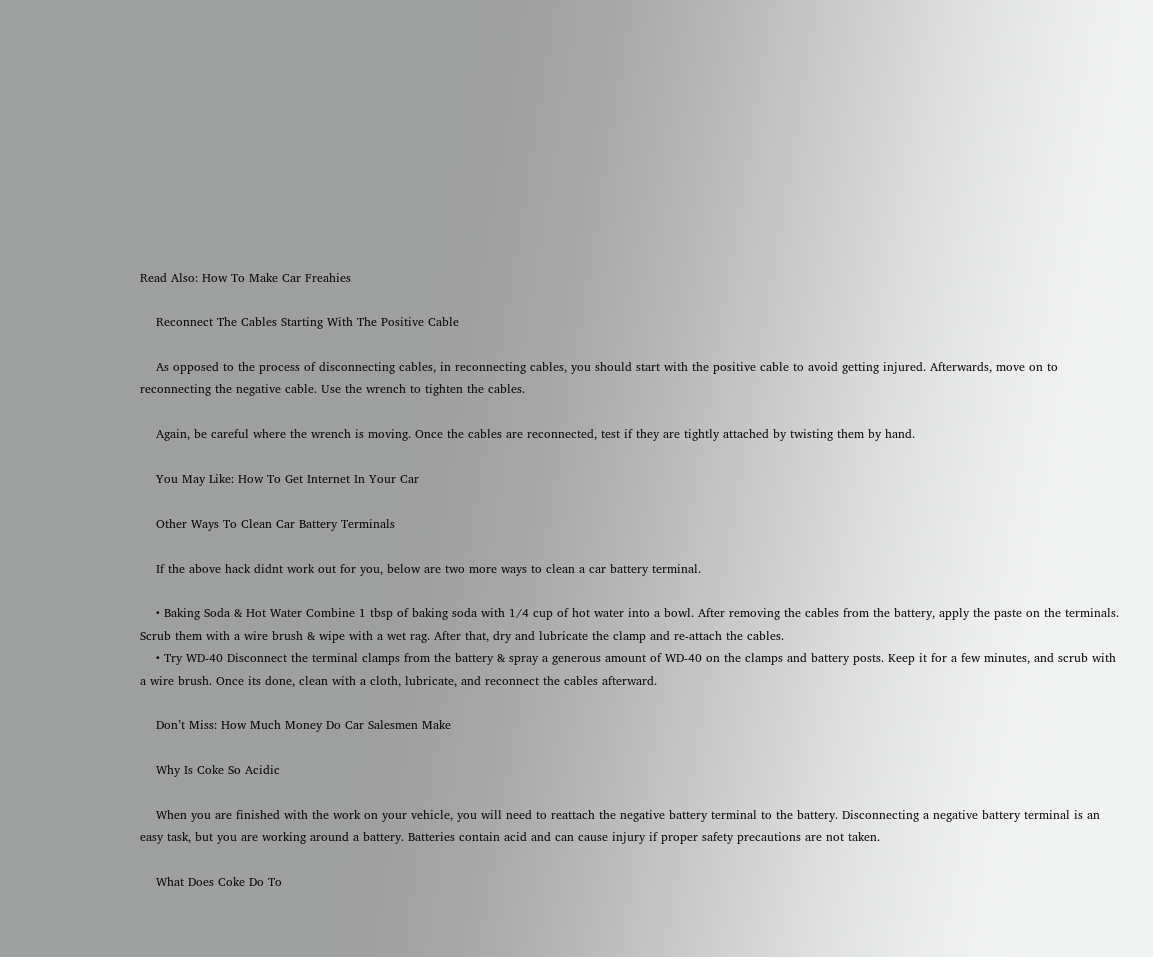Read Also: How To Make Car Freahies

    Reconnect The Cables Starting With The Positive Cable

    As opposed to the process of disconnecting cables, in reconnecting cables, you should start with the positive cable to avoid getting injured. Afterwards, move on to reconnecting the negative cable. Use the wrench to tighten the cables.

    Again, be careful where the wrench is moving. Once the cables are reconnected, test if they are tightly attached by twisting them by hand.

    You May Like: How To Get Internet In Your Car

    Other Ways To Clean Car Battery Terminals

    If the above hack didnt work out for you, below are two more ways to clean a car battery terminal.

    • Baking Soda & Hot Water Combine 1 tbsp of baking soda with 1/4 cup of hot water into a bowl. After removing the cables from the battery, apply the paste on the terminals. Scrub them with a wire brush & wipe with a wet rag. After that, dry and lubricate the clamp and re-attach the cables.
    • Try WD-40 Disconnect the terminal clamps from the battery & spray a generous amount of WD-40 on the clamps and battery posts. Keep it for a few minutes, and scrub with a wire brush. Once its done, clean with a cloth, lubricate, and reconnect the cables afterward.

    Don’t Miss: How Much Money Do Car Salesmen Make

    Why Is Coke So Acidic

    When you are finished with the work on your vehicle, you will need to reattach the negative battery terminal to the battery. Disconnecting a negative battery terminal is an easy task, but you are working around a battery. Batteries contain acid and can cause injury if proper safety precautions are not taken.

    What Does Coke Do To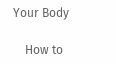Your Body

    How to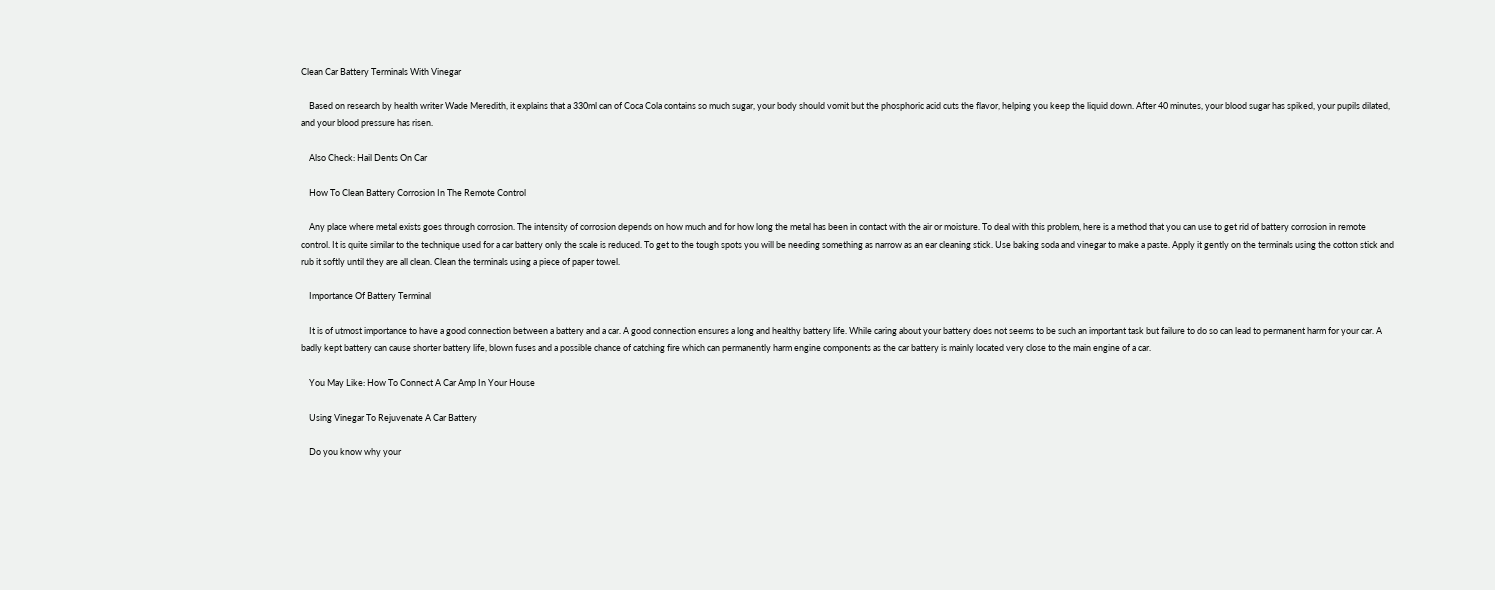Clean Car Battery Terminals With Vinegar

    Based on research by health writer Wade Meredith, it explains that a 330ml can of Coca Cola contains so much sugar, your body should vomit but the phosphoric acid cuts the flavor, helping you keep the liquid down. After 40 minutes, your blood sugar has spiked, your pupils dilated, and your blood pressure has risen.

    Also Check: Hail Dents On Car

    How To Clean Battery Corrosion In The Remote Control

    Any place where metal exists goes through corrosion. The intensity of corrosion depends on how much and for how long the metal has been in contact with the air or moisture. To deal with this problem, here is a method that you can use to get rid of battery corrosion in remote control. It is quite similar to the technique used for a car battery only the scale is reduced. To get to the tough spots you will be needing something as narrow as an ear cleaning stick. Use baking soda and vinegar to make a paste. Apply it gently on the terminals using the cotton stick and rub it softly until they are all clean. Clean the terminals using a piece of paper towel.

    Importance Of Battery Terminal

    It is of utmost importance to have a good connection between a battery and a car. A good connection ensures a long and healthy battery life. While caring about your battery does not seems to be such an important task but failure to do so can lead to permanent harm for your car. A badly kept battery can cause shorter battery life, blown fuses and a possible chance of catching fire which can permanently harm engine components as the car battery is mainly located very close to the main engine of a car.

    You May Like: How To Connect A Car Amp In Your House

    Using Vinegar To Rejuvenate A Car Battery

    Do you know why your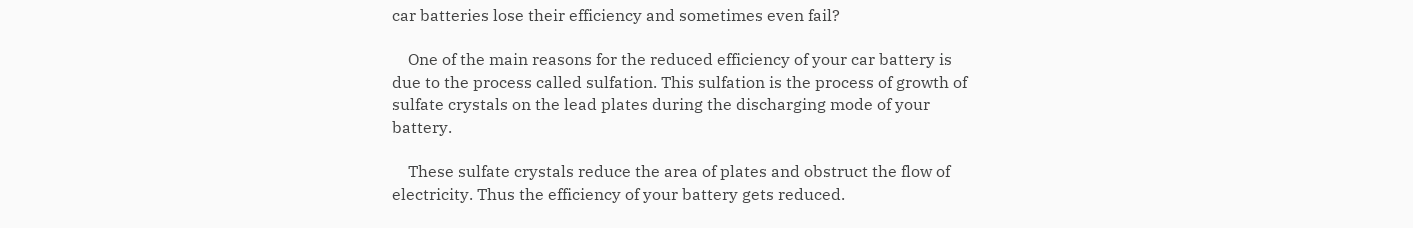car batteries lose their efficiency and sometimes even fail?

    One of the main reasons for the reduced efficiency of your car battery is due to the process called sulfation. This sulfation is the process of growth of sulfate crystals on the lead plates during the discharging mode of your battery.

    These sulfate crystals reduce the area of plates and obstruct the flow of electricity. Thus the efficiency of your battery gets reduced.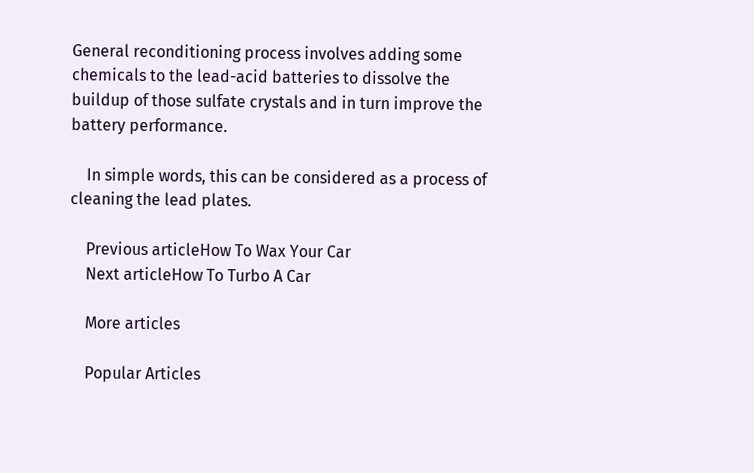General reconditioning process involves adding some chemicals to the lead-acid batteries to dissolve the buildup of those sulfate crystals and in turn improve the battery performance.

    In simple words, this can be considered as a process of cleaning the lead plates.

    Previous articleHow To Wax Your Car
    Next articleHow To Turbo A Car

    More articles

    Popular Articles